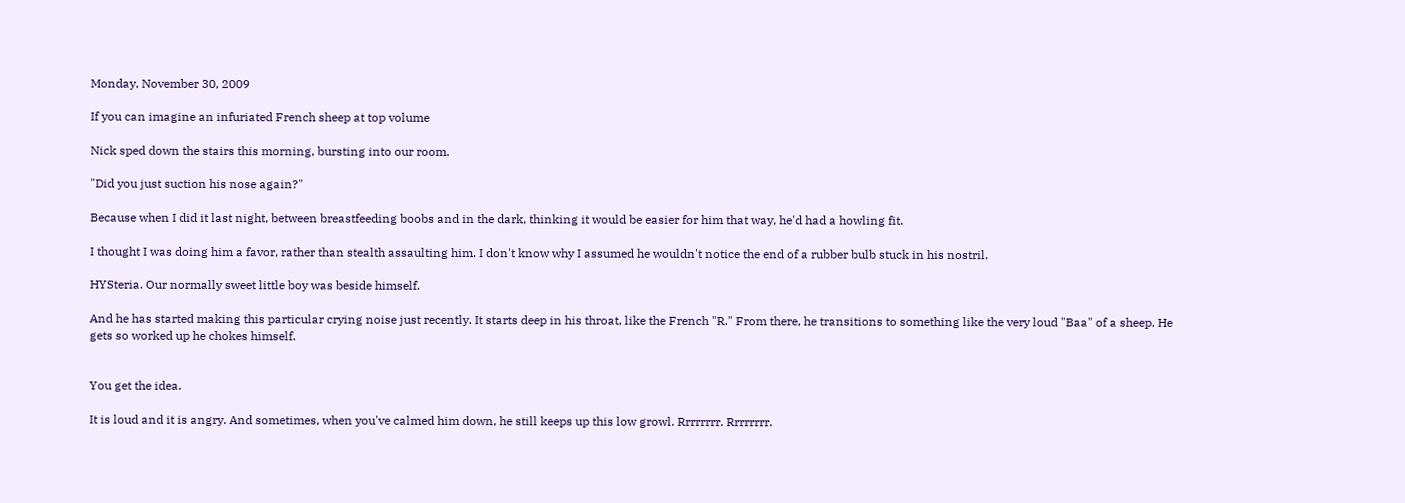Monday, November 30, 2009

If you can imagine an infuriated French sheep at top volume

Nick sped down the stairs this morning, bursting into our room.

"Did you just suction his nose again?"

Because when I did it last night, between breastfeeding boobs and in the dark, thinking it would be easier for him that way, he'd had a howling fit.

I thought I was doing him a favor, rather than stealth assaulting him. I don't know why I assumed he wouldn't notice the end of a rubber bulb stuck in his nostril.

HYSteria. Our normally sweet little boy was beside himself.

And he has started making this particular crying noise just recently. It starts deep in his throat, like the French "R." From there, he transitions to something like the very loud "Baa" of a sheep. He gets so worked up he chokes himself.


You get the idea.

It is loud and it is angry. And sometimes, when you've calmed him down, he still keeps up this low growl. Rrrrrrrr. Rrrrrrrr.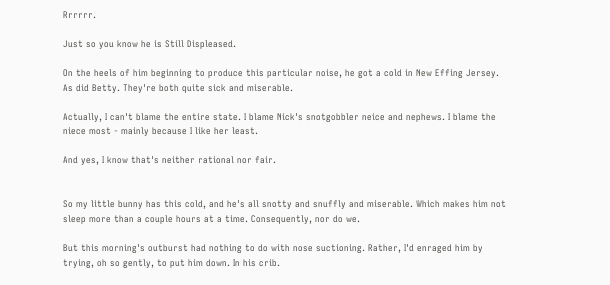Rrrrrr.

Just so you know he is Still Displeased.

On the heels of him beginning to produce this particular noise, he got a cold in New Effing Jersey. As did Betty. They're both quite sick and miserable.

Actually, I can't blame the entire state. I blame Nick's snotgobbler neice and nephews. I blame the niece most - mainly because I like her least.

And yes, I know that's neither rational nor fair.


So my little bunny has this cold, and he's all snotty and snuffly and miserable. Which makes him not sleep more than a couple hours at a time. Consequently, nor do we.

But this morning's outburst had nothing to do with nose suctioning. Rather, I'd enraged him by trying, oh so gently, to put him down. In his crib.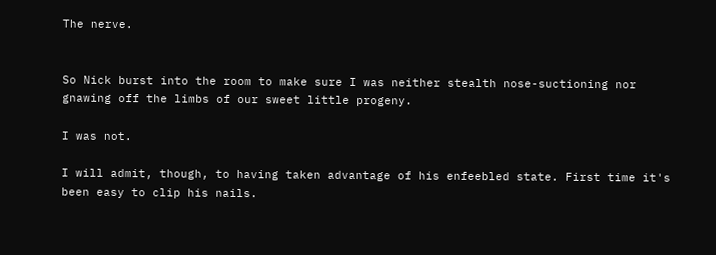The nerve.


So Nick burst into the room to make sure I was neither stealth nose-suctioning nor gnawing off the limbs of our sweet little progeny.

I was not.

I will admit, though, to having taken advantage of his enfeebled state. First time it's been easy to clip his nails.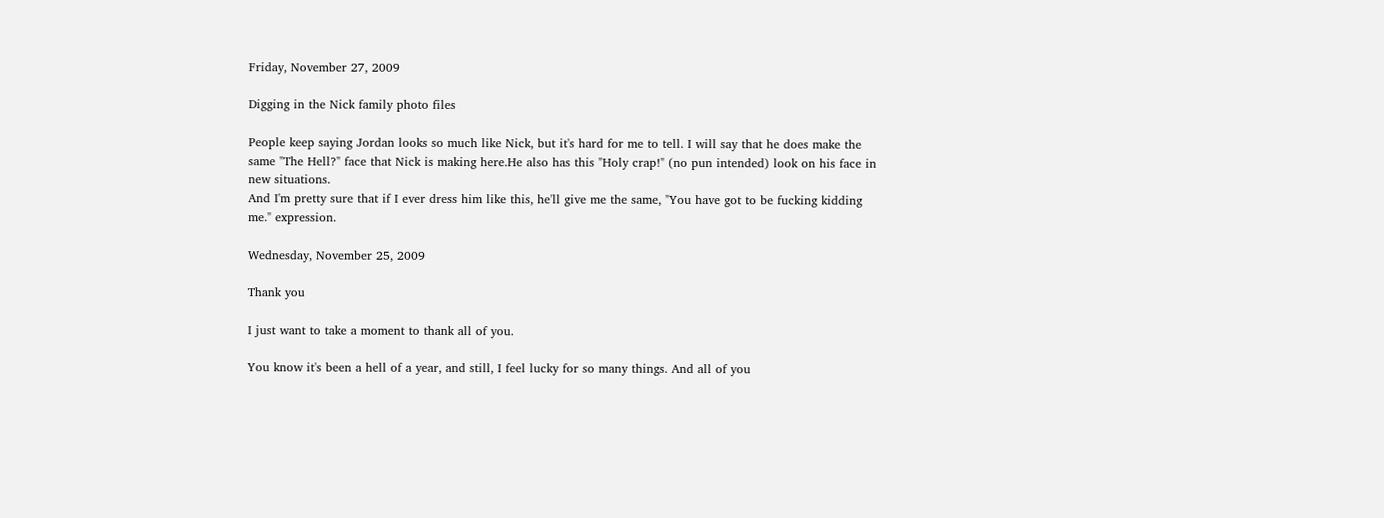Friday, November 27, 2009

Digging in the Nick family photo files

People keep saying Jordan looks so much like Nick, but it's hard for me to tell. I will say that he does make the same "The Hell?" face that Nick is making here.He also has this "Holy crap!" (no pun intended) look on his face in new situations.
And I'm pretty sure that if I ever dress him like this, he'll give me the same, "You have got to be fucking kidding me." expression.

Wednesday, November 25, 2009

Thank you

I just want to take a moment to thank all of you.

You know it's been a hell of a year, and still, I feel lucky for so many things. And all of you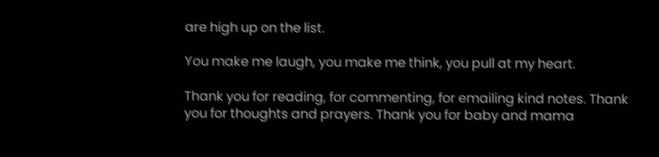are high up on the list.

You make me laugh, you make me think, you pull at my heart.

Thank you for reading, for commenting, for emailing kind notes. Thank you for thoughts and prayers. Thank you for baby and mama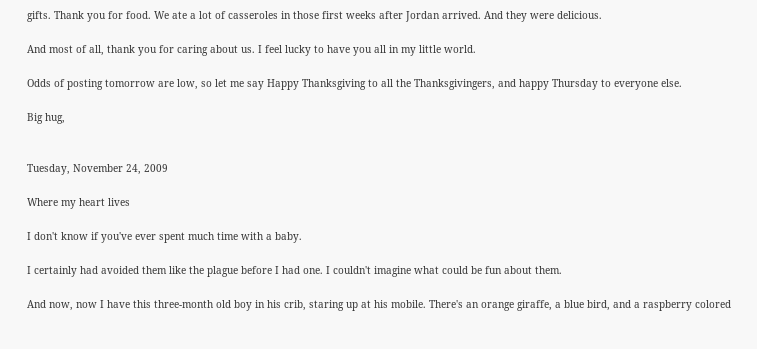gifts. Thank you for food. We ate a lot of casseroles in those first weeks after Jordan arrived. And they were delicious.

And most of all, thank you for caring about us. I feel lucky to have you all in my little world.

Odds of posting tomorrow are low, so let me say Happy Thanksgiving to all the Thanksgivingers, and happy Thursday to everyone else.

Big hug,


Tuesday, November 24, 2009

Where my heart lives

I don't know if you've ever spent much time with a baby.

I certainly had avoided them like the plague before I had one. I couldn't imagine what could be fun about them.

And now, now I have this three-month old boy in his crib, staring up at his mobile. There's an orange giraffe, a blue bird, and a raspberry colored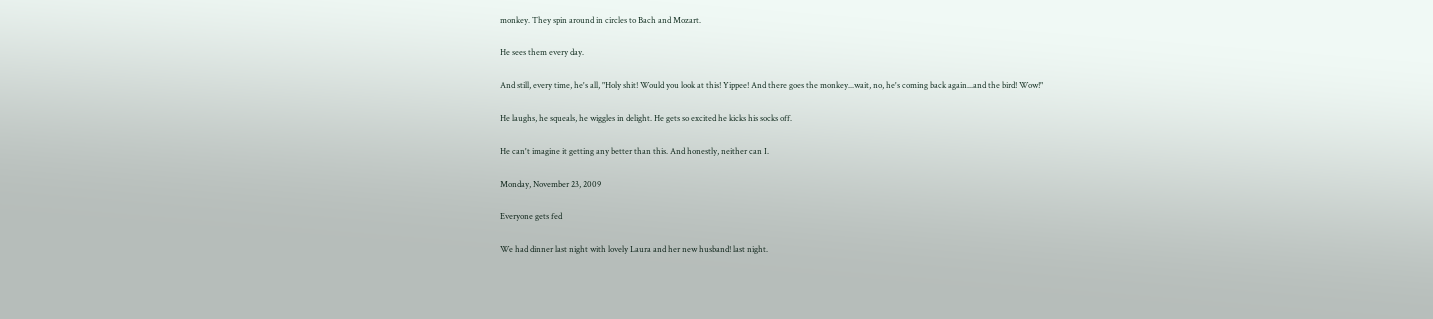monkey. They spin around in circles to Bach and Mozart.

He sees them every day.

And still, every time, he's all, "Holy shit! Would you look at this! Yippee! And there goes the monkey...wait, no, he's coming back again...and the bird! Wow!"

He laughs, he squeals, he wiggles in delight. He gets so excited he kicks his socks off.

He can't imagine it getting any better than this. And honestly, neither can I.

Monday, November 23, 2009

Everyone gets fed

We had dinner last night with lovely Laura and her new husband! last night.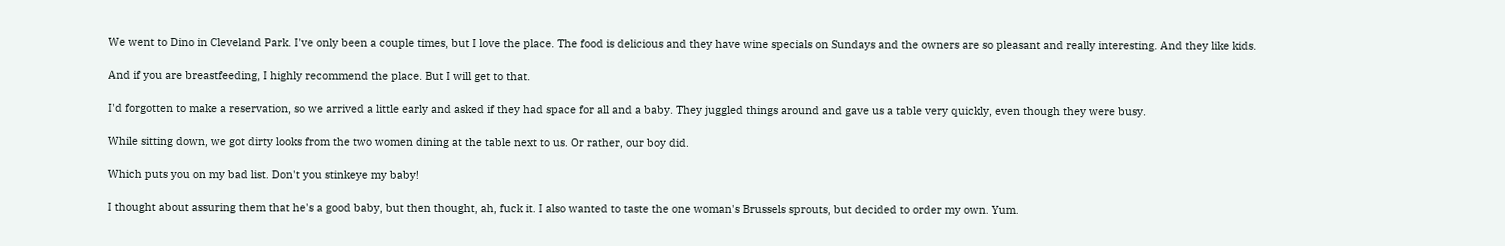We went to Dino in Cleveland Park. I've only been a couple times, but I love the place. The food is delicious and they have wine specials on Sundays and the owners are so pleasant and really interesting. And they like kids.

And if you are breastfeeding, I highly recommend the place. But I will get to that.

I'd forgotten to make a reservation, so we arrived a little early and asked if they had space for all and a baby. They juggled things around and gave us a table very quickly, even though they were busy.

While sitting down, we got dirty looks from the two women dining at the table next to us. Or rather, our boy did.

Which puts you on my bad list. Don't you stinkeye my baby!

I thought about assuring them that he's a good baby, but then thought, ah, fuck it. I also wanted to taste the one woman's Brussels sprouts, but decided to order my own. Yum.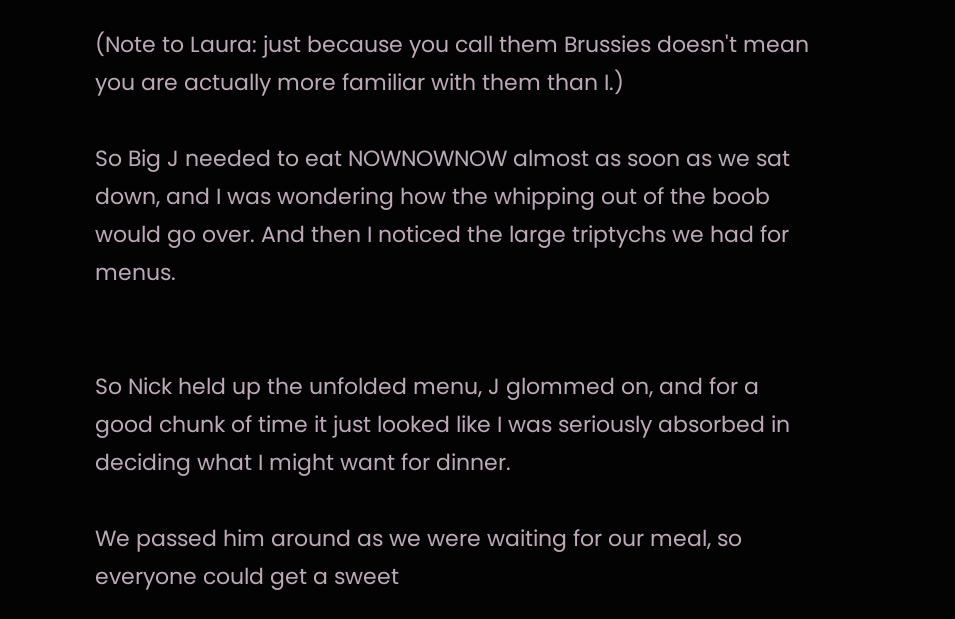(Note to Laura: just because you call them Brussies doesn't mean you are actually more familiar with them than I.)

So Big J needed to eat NOWNOWNOW almost as soon as we sat down, and I was wondering how the whipping out of the boob would go over. And then I noticed the large triptychs we had for menus.


So Nick held up the unfolded menu, J glommed on, and for a good chunk of time it just looked like I was seriously absorbed in deciding what I might want for dinner.

We passed him around as we were waiting for our meal, so everyone could get a sweet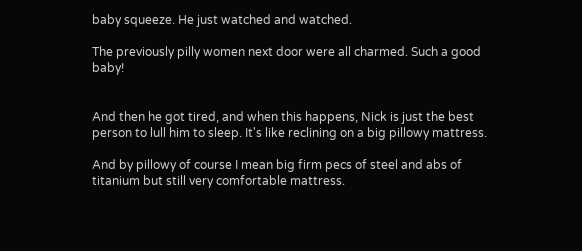baby squeeze. He just watched and watched.

The previously pilly women next door were all charmed. Such a good baby!


And then he got tired, and when this happens, Nick is just the best person to lull him to sleep. It's like reclining on a big pillowy mattress.

And by pillowy of course I mean big firm pecs of steel and abs of titanium but still very comfortable mattress.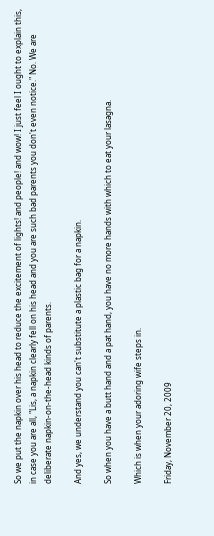So we put the napkin over his head to reduce the excitement of lights! and people! and wow! I just feel I ought to explain this, in case you are all, "Lis, a napkin clearly fell on his head and you are such bad parents you don't even notice." No. We are deliberate napkin-on-the-head kinds of parents.

And yes, we understand you can't substitute a plastic bag for a napkin.

So when you have a butt hand and a pat hand, you have no more hands with which to eat your lasagna.

Which is when your adoring wife steps in.

Friday, November 20, 2009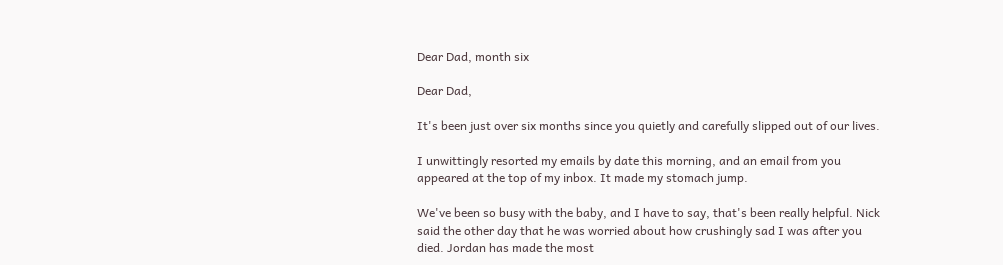Dear Dad, month six

Dear Dad,

It's been just over six months since you quietly and carefully slipped out of our lives.

I unwittingly resorted my emails by date this morning, and an email from you appeared at the top of my inbox. It made my stomach jump.

We've been so busy with the baby, and I have to say, that's been really helpful. Nick said the other day that he was worried about how crushingly sad I was after you died. Jordan has made the most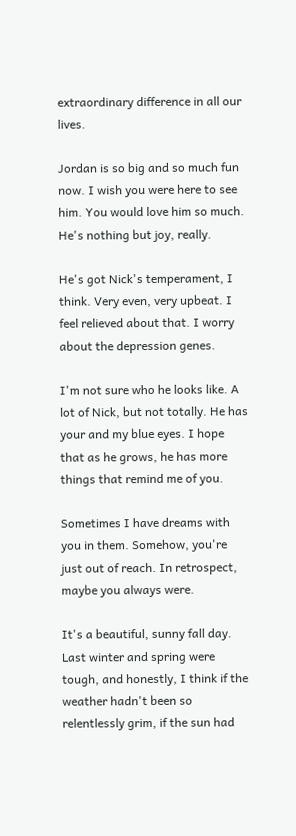extraordinary difference in all our lives.

Jordan is so big and so much fun now. I wish you were here to see him. You would love him so much. He's nothing but joy, really.

He's got Nick's temperament, I think. Very even, very upbeat. I feel relieved about that. I worry about the depression genes.

I'm not sure who he looks like. A lot of Nick, but not totally. He has your and my blue eyes. I hope that as he grows, he has more things that remind me of you.

Sometimes I have dreams with you in them. Somehow, you're just out of reach. In retrospect, maybe you always were.

It's a beautiful, sunny fall day. Last winter and spring were tough, and honestly, I think if the weather hadn't been so relentlessly grim, if the sun had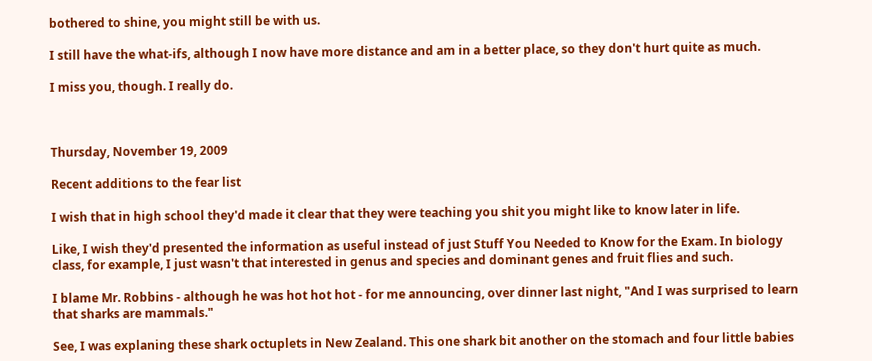bothered to shine, you might still be with us.

I still have the what-ifs, although I now have more distance and am in a better place, so they don't hurt quite as much.

I miss you, though. I really do.



Thursday, November 19, 2009

Recent additions to the fear list

I wish that in high school they'd made it clear that they were teaching you shit you might like to know later in life.

Like, I wish they'd presented the information as useful instead of just Stuff You Needed to Know for the Exam. In biology class, for example, I just wasn't that interested in genus and species and dominant genes and fruit flies and such.

I blame Mr. Robbins - although he was hot hot hot - for me announcing, over dinner last night, "And I was surprised to learn that sharks are mammals."

See, I was explaning these shark octuplets in New Zealand. This one shark bit another on the stomach and four little babies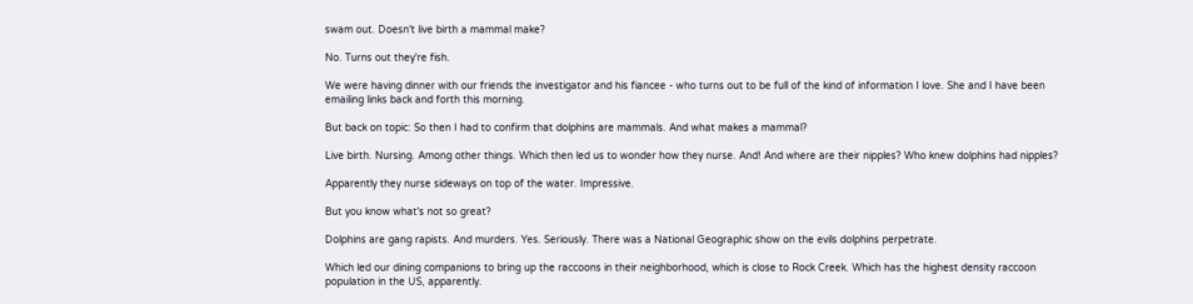swam out. Doesn't live birth a mammal make?

No. Turns out they're fish.

We were having dinner with our friends the investigator and his fiancee - who turns out to be full of the kind of information I love. She and I have been emailing links back and forth this morning.

But back on topic: So then I had to confirm that dolphins are mammals. And what makes a mammal?

Live birth. Nursing. Among other things. Which then led us to wonder how they nurse. And! And where are their nipples? Who knew dolphins had nipples?

Apparently they nurse sideways on top of the water. Impressive.

But you know what's not so great?

Dolphins are gang rapists. And murders. Yes. Seriously. There was a National Geographic show on the evils dolphins perpetrate.

Which led our dining companions to bring up the raccoons in their neighborhood, which is close to Rock Creek. Which has the highest density raccoon population in the US, apparently.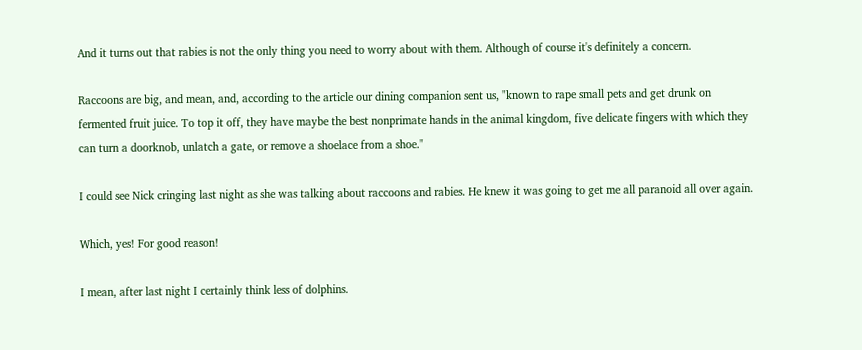And it turns out that rabies is not the only thing you need to worry about with them. Although of course it's definitely a concern.

Raccoons are big, and mean, and, according to the article our dining companion sent us, "known to rape small pets and get drunk on fermented fruit juice. To top it off, they have maybe the best nonprimate hands in the animal kingdom, five delicate fingers with which they can turn a doorknob, unlatch a gate, or remove a shoelace from a shoe."

I could see Nick cringing last night as she was talking about raccoons and rabies. He knew it was going to get me all paranoid all over again.

Which, yes! For good reason!

I mean, after last night I certainly think less of dolphins.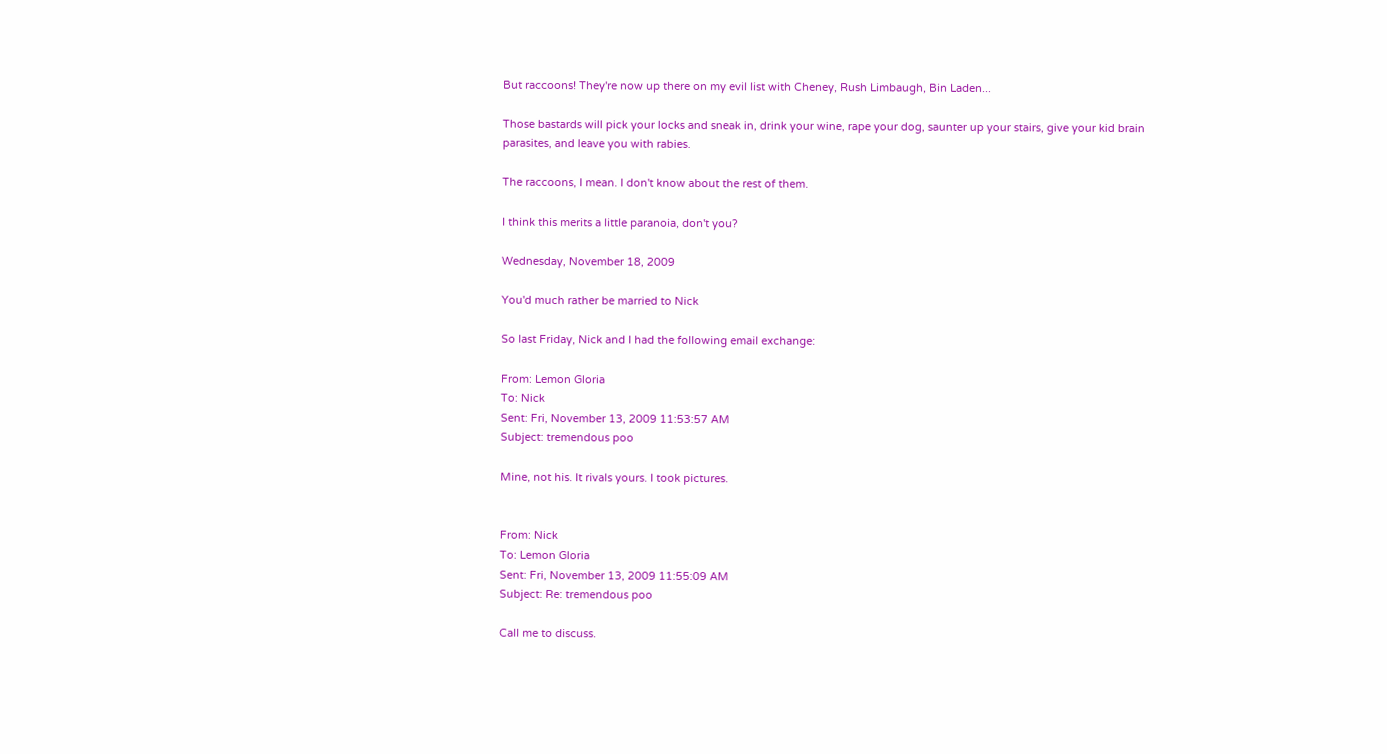But raccoons! They're now up there on my evil list with Cheney, Rush Limbaugh, Bin Laden...

Those bastards will pick your locks and sneak in, drink your wine, rape your dog, saunter up your stairs, give your kid brain parasites, and leave you with rabies.

The raccoons, I mean. I don't know about the rest of them.

I think this merits a little paranoia, don't you?

Wednesday, November 18, 2009

You'd much rather be married to Nick

So last Friday, Nick and I had the following email exchange:

From: Lemon Gloria
To: Nick
Sent: Fri, November 13, 2009 11:53:57 AM
Subject: tremendous poo

Mine, not his. It rivals yours. I took pictures.


From: Nick
To: Lemon Gloria
Sent: Fri, November 13, 2009 11:55:09 AM
Subject: Re: tremendous poo

Call me to discuss.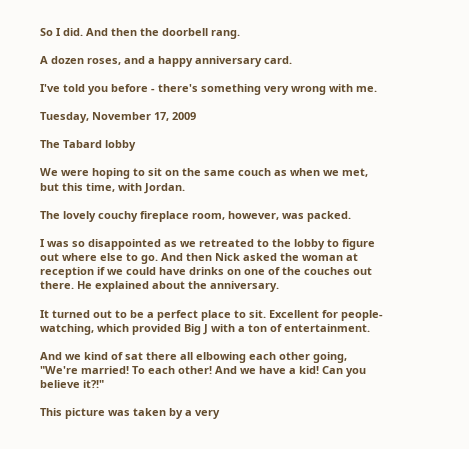So I did. And then the doorbell rang.

A dozen roses, and a happy anniversary card.

I've told you before - there's something very wrong with me.

Tuesday, November 17, 2009

The Tabard lobby

We were hoping to sit on the same couch as when we met, but this time, with Jordan.

The lovely couchy fireplace room, however, was packed.

I was so disappointed as we retreated to the lobby to figure out where else to go. And then Nick asked the woman at reception if we could have drinks on one of the couches out there. He explained about the anniversary.

It turned out to be a perfect place to sit. Excellent for people-watching, which provided Big J with a ton of entertainment.

And we kind of sat there all elbowing each other going, "We're married! To each other! And we have a kid! Can you believe it?!"

This picture was taken by a very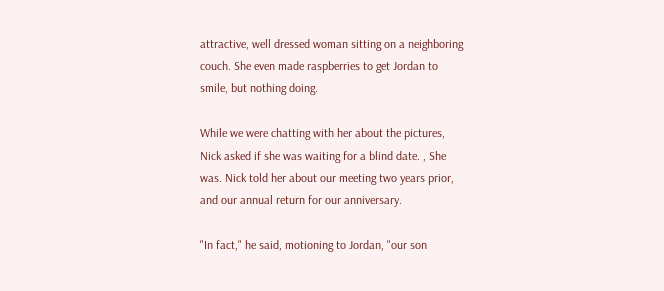attractive, well dressed woman sitting on a neighboring couch. She even made raspberries to get Jordan to smile, but nothing doing.

While we were chatting with her about the pictures, Nick asked if she was waiting for a blind date. , She was. Nick told her about our meeting two years prior, and our annual return for our anniversary.

"In fact," he said, motioning to Jordan, "our son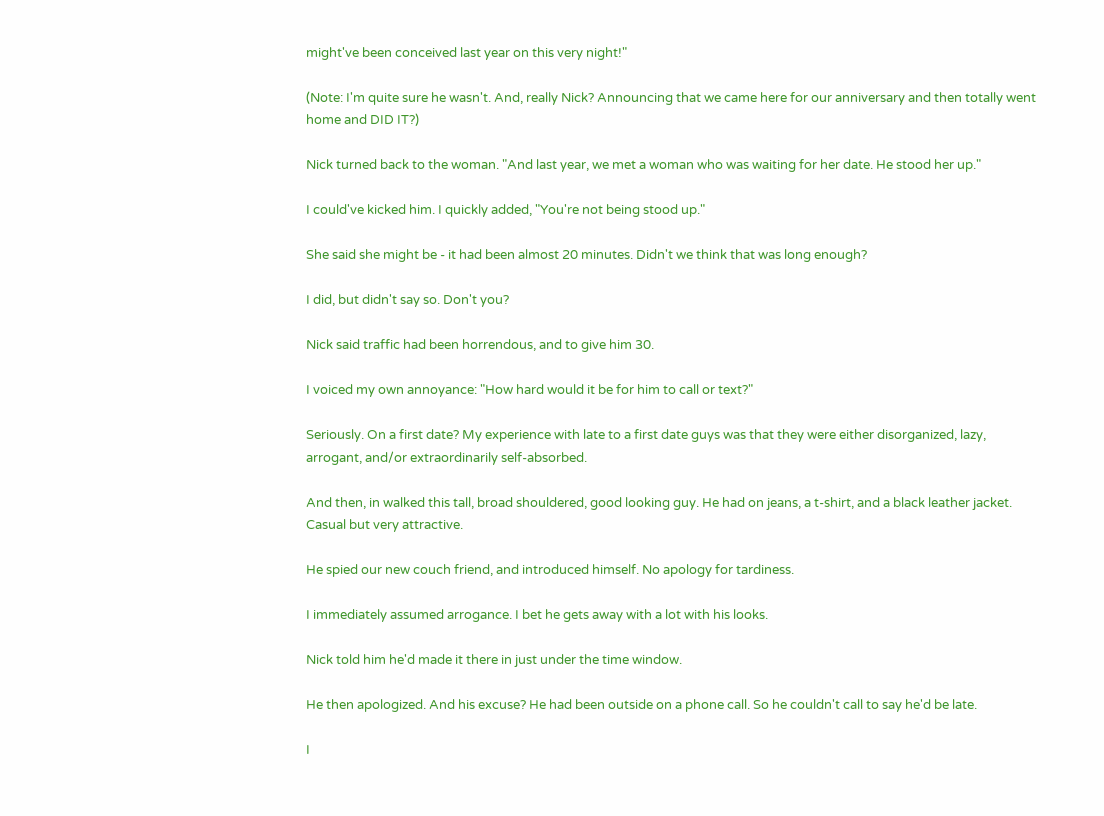might've been conceived last year on this very night!"

(Note: I'm quite sure he wasn't. And, really Nick? Announcing that we came here for our anniversary and then totally went home and DID IT?)

Nick turned back to the woman. "And last year, we met a woman who was waiting for her date. He stood her up."

I could've kicked him. I quickly added, "You're not being stood up."

She said she might be - it had been almost 20 minutes. Didn't we think that was long enough?

I did, but didn't say so. Don't you?

Nick said traffic had been horrendous, and to give him 30.

I voiced my own annoyance: "How hard would it be for him to call or text?"

Seriously. On a first date? My experience with late to a first date guys was that they were either disorganized, lazy, arrogant, and/or extraordinarily self-absorbed.

And then, in walked this tall, broad shouldered, good looking guy. He had on jeans, a t-shirt, and a black leather jacket. Casual but very attractive.

He spied our new couch friend, and introduced himself. No apology for tardiness.

I immediately assumed arrogance. I bet he gets away with a lot with his looks.

Nick told him he'd made it there in just under the time window.

He then apologized. And his excuse? He had been outside on a phone call. So he couldn't call to say he'd be late.

I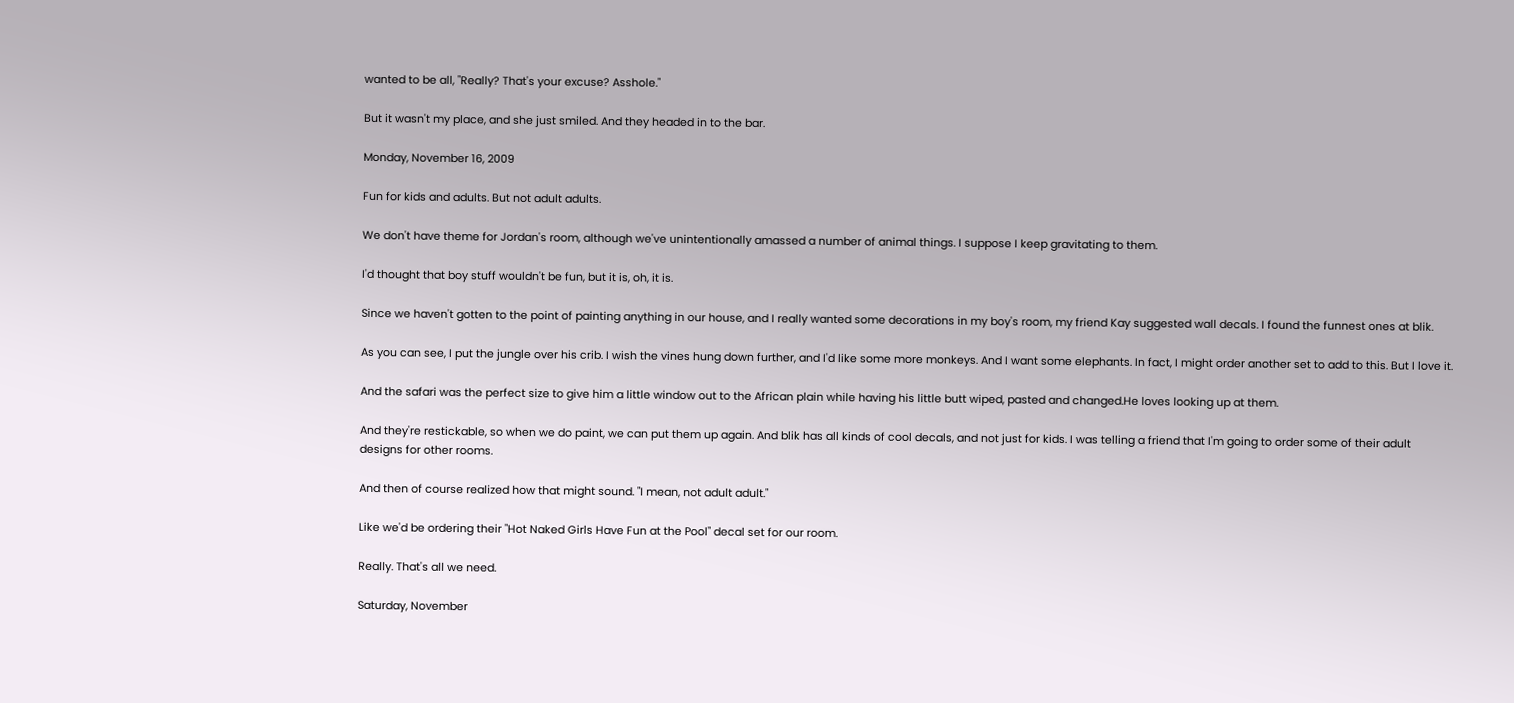wanted to be all, "Really? That's your excuse? Asshole."

But it wasn't my place, and she just smiled. And they headed in to the bar.

Monday, November 16, 2009

Fun for kids and adults. But not adult adults.

We don't have theme for Jordan's room, although we've unintentionally amassed a number of animal things. I suppose I keep gravitating to them.

I'd thought that boy stuff wouldn't be fun, but it is, oh, it is.

Since we haven't gotten to the point of painting anything in our house, and I really wanted some decorations in my boy's room, my friend Kay suggested wall decals. I found the funnest ones at blik.

As you can see, I put the jungle over his crib. I wish the vines hung down further, and I'd like some more monkeys. And I want some elephants. In fact, I might order another set to add to this. But I love it.

And the safari was the perfect size to give him a little window out to the African plain while having his little butt wiped, pasted and changed.He loves looking up at them.

And they're restickable, so when we do paint, we can put them up again. And blik has all kinds of cool decals, and not just for kids. I was telling a friend that I'm going to order some of their adult designs for other rooms.

And then of course realized how that might sound. "I mean, not adult adult."

Like we'd be ordering their "Hot Naked Girls Have Fun at the Pool" decal set for our room.

Really. That's all we need.

Saturday, November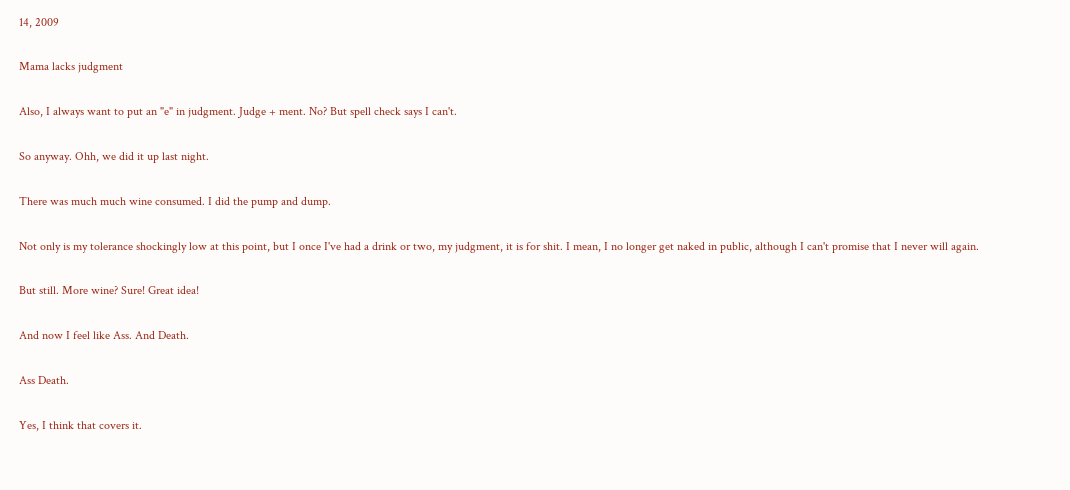14, 2009

Mama lacks judgment

Also, I always want to put an "e" in judgment. Judge + ment. No? But spell check says I can't.

So anyway. Ohh, we did it up last night.

There was much much wine consumed. I did the pump and dump.

Not only is my tolerance shockingly low at this point, but I once I've had a drink or two, my judgment, it is for shit. I mean, I no longer get naked in public, although I can't promise that I never will again.

But still. More wine? Sure! Great idea!

And now I feel like Ass. And Death.

Ass Death.

Yes, I think that covers it.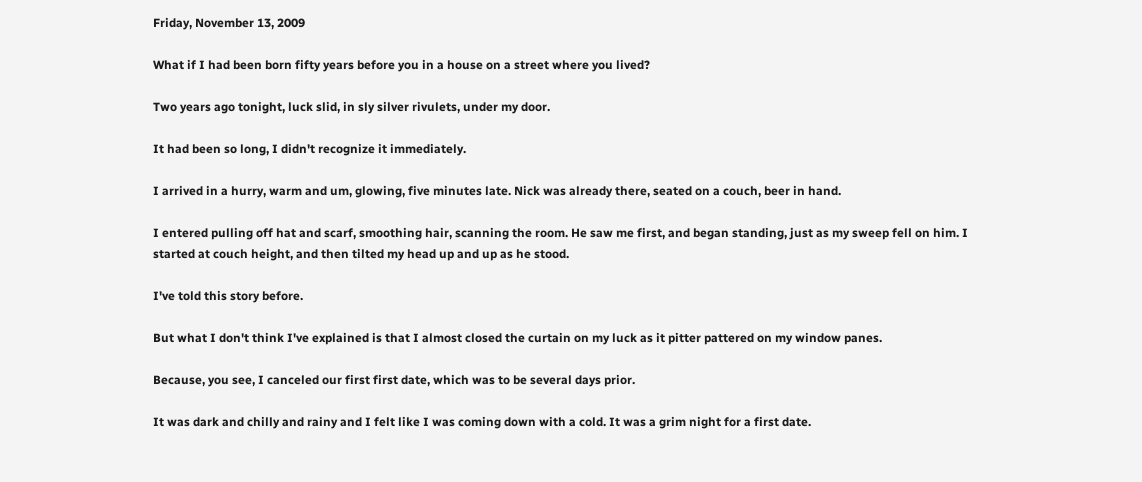Friday, November 13, 2009

What if I had been born fifty years before you in a house on a street where you lived?

Two years ago tonight, luck slid, in sly silver rivulets, under my door.

It had been so long, I didn't recognize it immediately.

I arrived in a hurry, warm and um, glowing, five minutes late. Nick was already there, seated on a couch, beer in hand.

I entered pulling off hat and scarf, smoothing hair, scanning the room. He saw me first, and began standing, just as my sweep fell on him. I started at couch height, and then tilted my head up and up as he stood.

I've told this story before.

But what I don't think I've explained is that I almost closed the curtain on my luck as it pitter pattered on my window panes.

Because, you see, I canceled our first first date, which was to be several days prior.

It was dark and chilly and rainy and I felt like I was coming down with a cold. It was a grim night for a first date.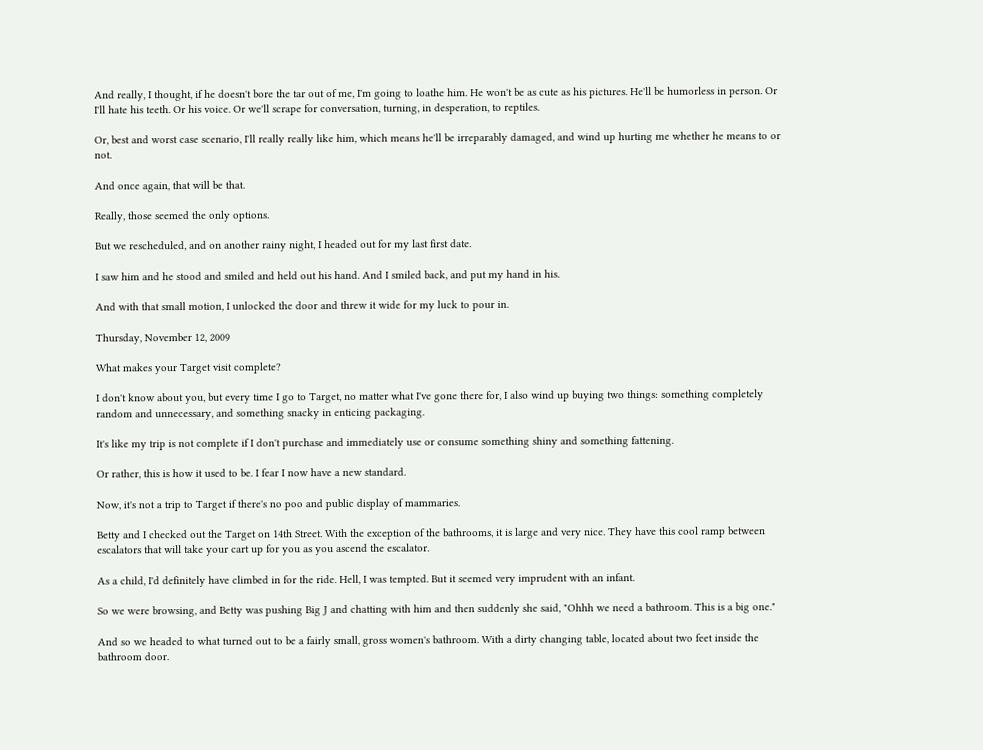And really, I thought, if he doesn't bore the tar out of me, I'm going to loathe him. He won't be as cute as his pictures. He'll be humorless in person. Or I'll hate his teeth. Or his voice. Or we'll scrape for conversation, turning, in desperation, to reptiles.

Or, best and worst case scenario, I'll really really like him, which means he'll be irreparably damaged, and wind up hurting me whether he means to or not.

And once again, that will be that.

Really, those seemed the only options.

But we rescheduled, and on another rainy night, I headed out for my last first date.

I saw him and he stood and smiled and held out his hand. And I smiled back, and put my hand in his.

And with that small motion, I unlocked the door and threw it wide for my luck to pour in.

Thursday, November 12, 2009

What makes your Target visit complete?

I don't know about you, but every time I go to Target, no matter what I've gone there for, I also wind up buying two things: something completely random and unnecessary, and something snacky in enticing packaging.

It's like my trip is not complete if I don't purchase and immediately use or consume something shiny and something fattening.

Or rather, this is how it used to be. I fear I now have a new standard.

Now, it's not a trip to Target if there's no poo and public display of mammaries.

Betty and I checked out the Target on 14th Street. With the exception of the bathrooms, it is large and very nice. They have this cool ramp between escalators that will take your cart up for you as you ascend the escalator.

As a child, I'd definitely have climbed in for the ride. Hell, I was tempted. But it seemed very imprudent with an infant.

So we were browsing, and Betty was pushing Big J and chatting with him and then suddenly she said, "Ohhh we need a bathroom. This is a big one."

And so we headed to what turned out to be a fairly small, gross women's bathroom. With a dirty changing table, located about two feet inside the bathroom door.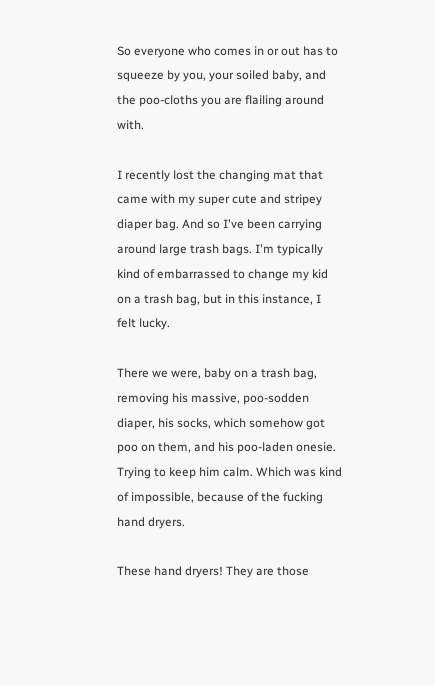So everyone who comes in or out has to squeeze by you, your soiled baby, and the poo-cloths you are flailing around with.

I recently lost the changing mat that came with my super cute and stripey diaper bag. And so I've been carrying around large trash bags. I'm typically kind of embarrassed to change my kid on a trash bag, but in this instance, I felt lucky.

There we were, baby on a trash bag, removing his massive, poo-sodden diaper, his socks, which somehow got poo on them, and his poo-laden onesie. Trying to keep him calm. Which was kind of impossible, because of the fucking hand dryers.

These hand dryers! They are those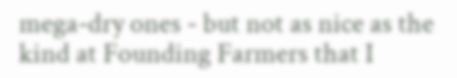mega-dry ones - but not as nice as the kind at Founding Farmers that I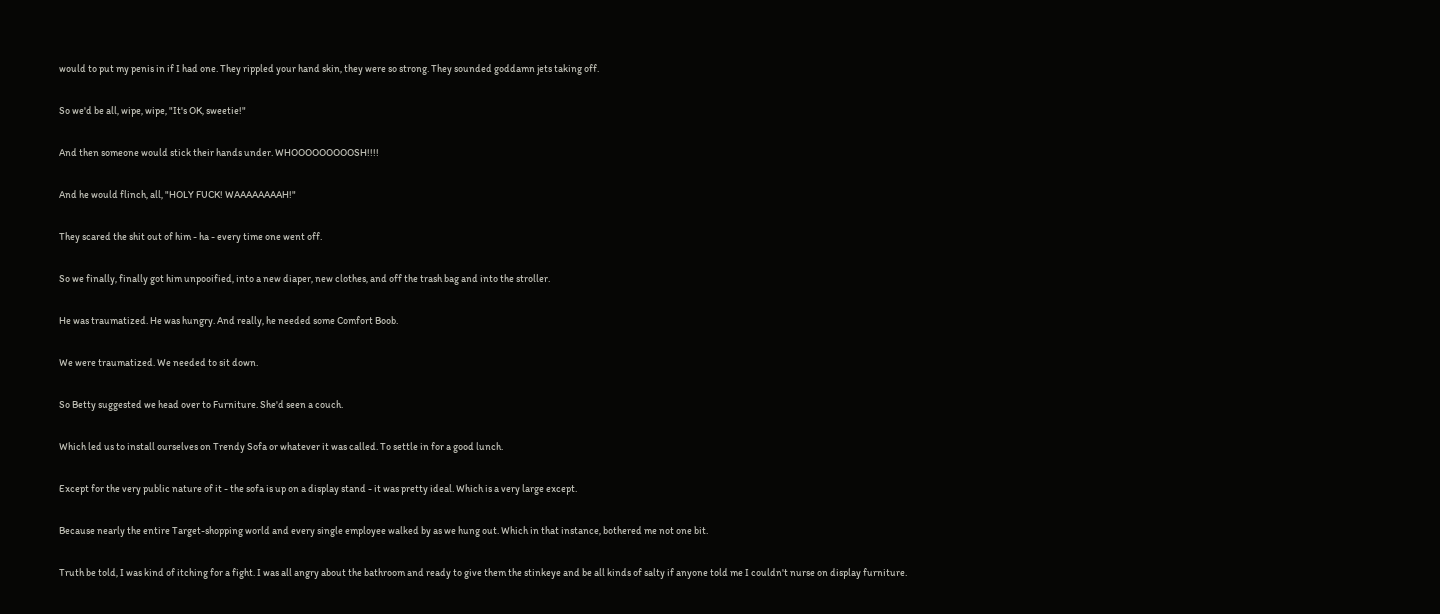would to put my penis in if I had one. They rippled your hand skin, they were so strong. They sounded goddamn jets taking off.

So we'd be all, wipe, wipe, "It's OK, sweetie!"

And then someone would stick their hands under. WHOOOOOOOOOSH!!!!

And he would flinch, all, "HOLY FUCK! WAAAAAAAAH!"

They scared the shit out of him - ha - every time one went off.

So we finally, finally got him unpooified, into a new diaper, new clothes, and off the trash bag and into the stroller.

He was traumatized. He was hungry. And really, he needed some Comfort Boob.

We were traumatized. We needed to sit down.

So Betty suggested we head over to Furniture. She'd seen a couch.

Which led us to install ourselves on Trendy Sofa or whatever it was called. To settle in for a good lunch.

Except for the very public nature of it - the sofa is up on a display stand - it was pretty ideal. Which is a very large except.

Because nearly the entire Target-shopping world and every single employee walked by as we hung out. Which in that instance, bothered me not one bit.

Truth be told, I was kind of itching for a fight. I was all angry about the bathroom and ready to give them the stinkeye and be all kinds of salty if anyone told me I couldn't nurse on display furniture.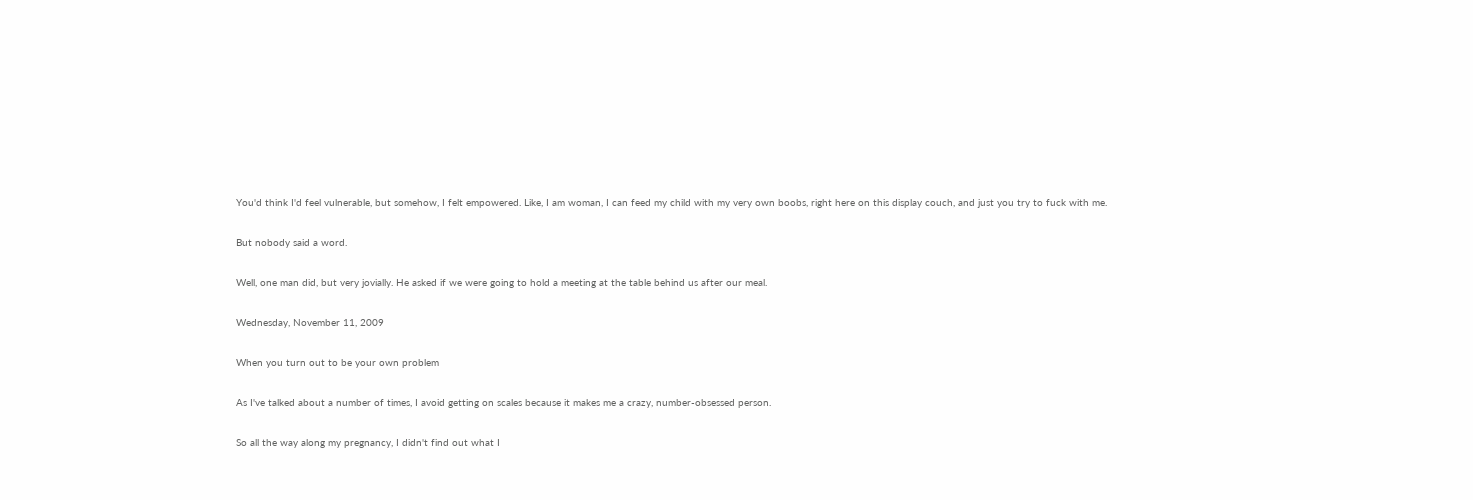You'd think I'd feel vulnerable, but somehow, I felt empowered. Like, I am woman, I can feed my child with my very own boobs, right here on this display couch, and just you try to fuck with me.

But nobody said a word.

Well, one man did, but very jovially. He asked if we were going to hold a meeting at the table behind us after our meal.

Wednesday, November 11, 2009

When you turn out to be your own problem

As I've talked about a number of times, I avoid getting on scales because it makes me a crazy, number-obsessed person.

So all the way along my pregnancy, I didn't find out what I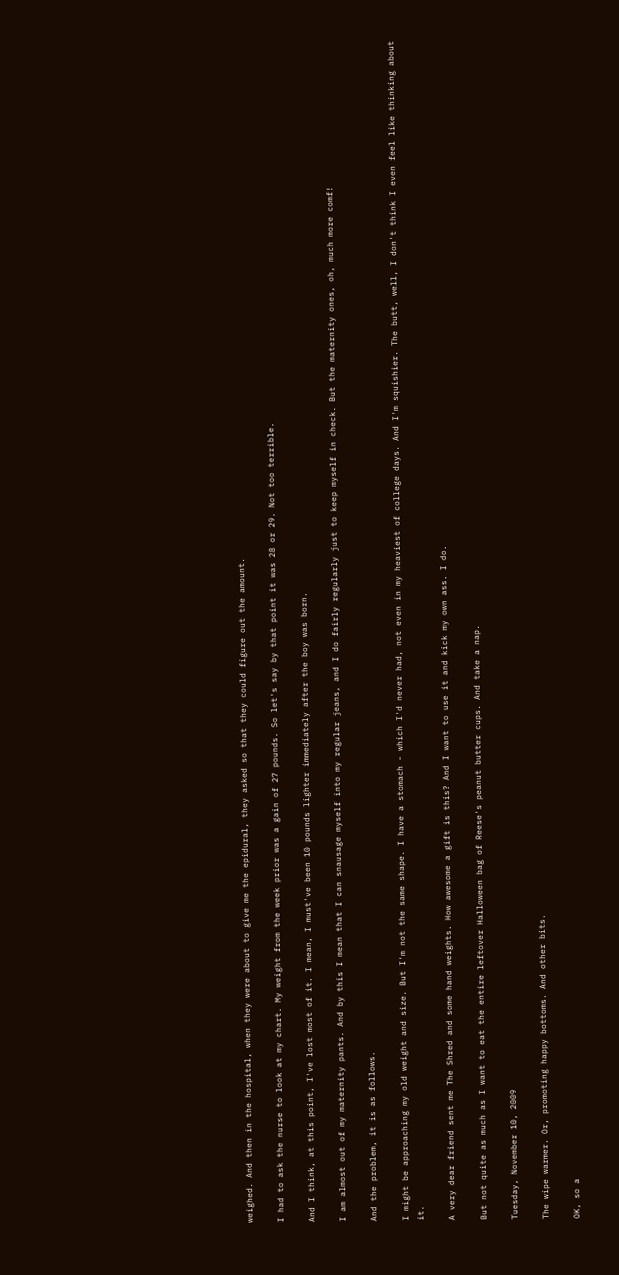weighed. And then in the hospital, when they were about to give me the epidural, they asked so that they could figure out the amount.

I had to ask the nurse to look at my chart. My weight from the week prior was a gain of 27 pounds. So let's say by that point it was 28 or 29. Not too terrible.

And I think, at this point, I've lost most of it. I mean, I must've been 10 pounds lighter immediately after the boy was born.

I am almost out of my maternity pants. And by this I mean that I can snausage myself into my regular jeans, and I do fairly regularly just to keep myself in check. But the maternity ones, oh, much more comf!

And the problem, it is as follows.

I might be approaching my old weight and size. But I'm not the same shape. I have a stomach - which I'd never had, not even in my heaviest of college days. And I'm squishier. The butt, well, I don't think I even feel like thinking about it.

A very dear friend sent me The Shred and some hand weights. How awesome a gift is this? And I want to use it and kick my own ass. I do.

But not quite as much as I want to eat the entire leftover Halloween bag of Reese's peanut butter cups. And take a nap.

Tuesday, November 10, 2009

The wipe warmer. Or, promoting happy bottoms. And other bits.

OK, so a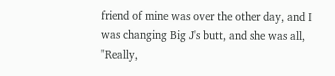friend of mine was over the other day, and I was changing Big J's butt, and she was all, "Really,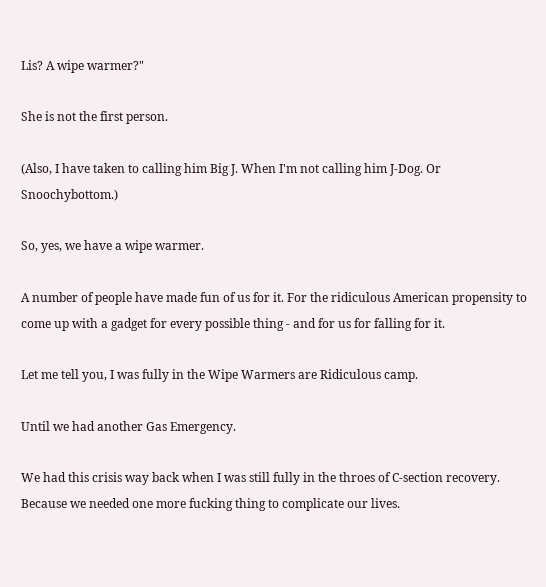Lis? A wipe warmer?"

She is not the first person.

(Also, I have taken to calling him Big J. When I'm not calling him J-Dog. Or Snoochybottom.)

So, yes, we have a wipe warmer.

A number of people have made fun of us for it. For the ridiculous American propensity to come up with a gadget for every possible thing - and for us for falling for it.

Let me tell you, I was fully in the Wipe Warmers are Ridiculous camp.

Until we had another Gas Emergency.

We had this crisis way back when I was still fully in the throes of C-section recovery. Because we needed one more fucking thing to complicate our lives.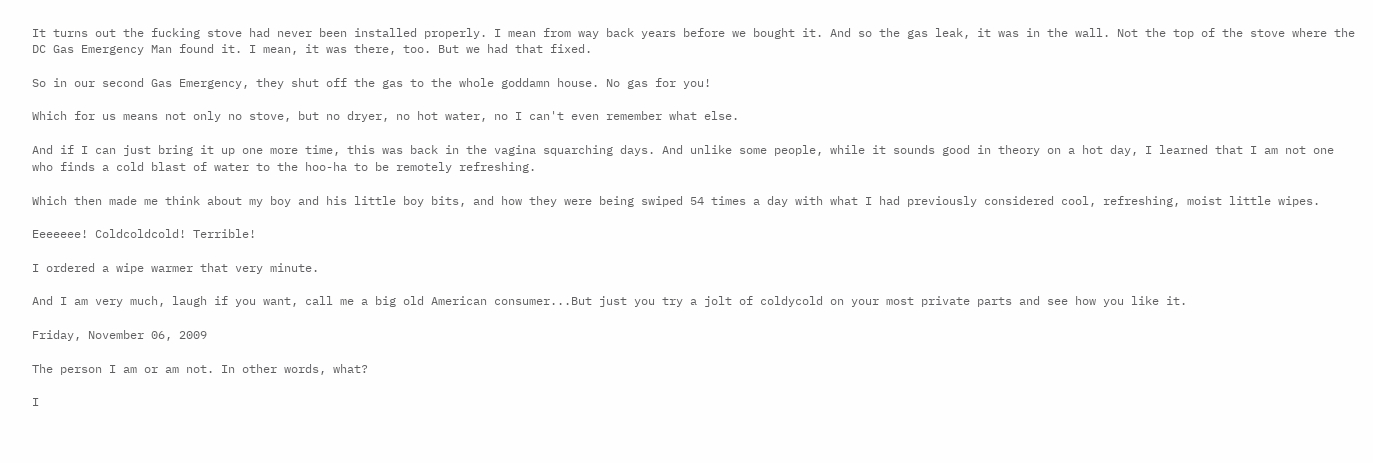It turns out the fucking stove had never been installed properly. I mean from way back years before we bought it. And so the gas leak, it was in the wall. Not the top of the stove where the DC Gas Emergency Man found it. I mean, it was there, too. But we had that fixed.

So in our second Gas Emergency, they shut off the gas to the whole goddamn house. No gas for you!

Which for us means not only no stove, but no dryer, no hot water, no I can't even remember what else.

And if I can just bring it up one more time, this was back in the vagina squarching days. And unlike some people, while it sounds good in theory on a hot day, I learned that I am not one who finds a cold blast of water to the hoo-ha to be remotely refreshing.

Which then made me think about my boy and his little boy bits, and how they were being swiped 54 times a day with what I had previously considered cool, refreshing, moist little wipes.

Eeeeeee! Coldcoldcold! Terrible!

I ordered a wipe warmer that very minute.

And I am very much, laugh if you want, call me a big old American consumer...But just you try a jolt of coldycold on your most private parts and see how you like it.

Friday, November 06, 2009

The person I am or am not. In other words, what?

I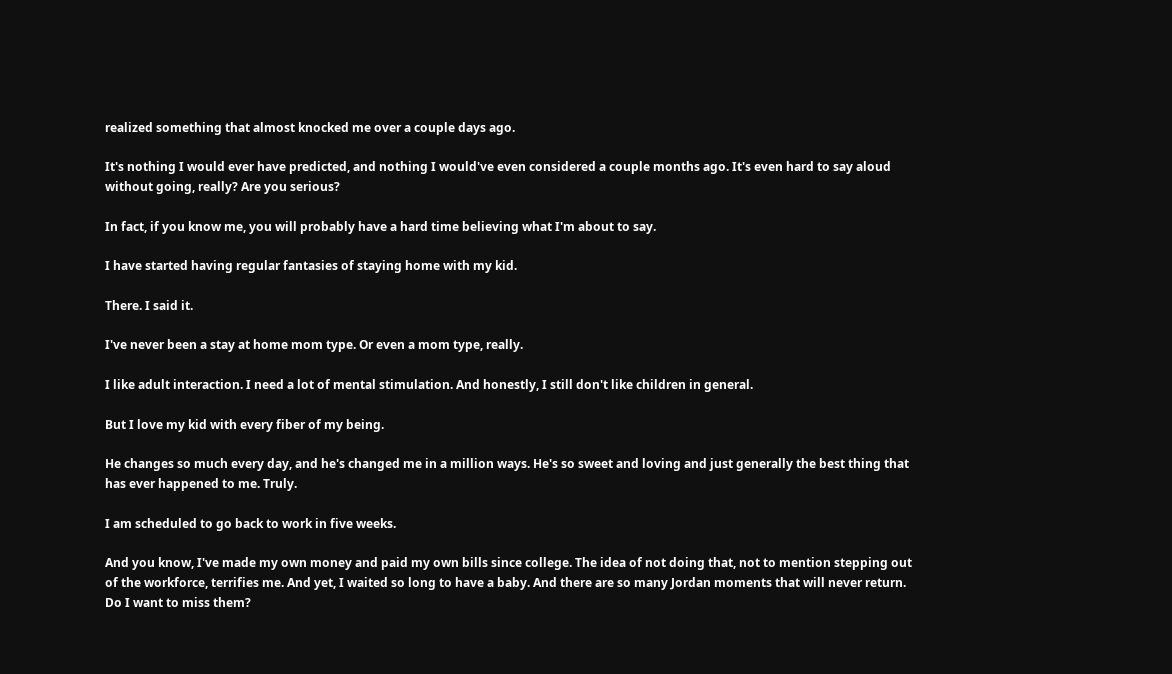realized something that almost knocked me over a couple days ago.

It's nothing I would ever have predicted, and nothing I would've even considered a couple months ago. It's even hard to say aloud without going, really? Are you serious?

In fact, if you know me, you will probably have a hard time believing what I'm about to say.

I have started having regular fantasies of staying home with my kid.

There. I said it.

I've never been a stay at home mom type. Or even a mom type, really.

I like adult interaction. I need a lot of mental stimulation. And honestly, I still don't like children in general.

But I love my kid with every fiber of my being.

He changes so much every day, and he's changed me in a million ways. He's so sweet and loving and just generally the best thing that has ever happened to me. Truly.

I am scheduled to go back to work in five weeks.

And you know, I've made my own money and paid my own bills since college. The idea of not doing that, not to mention stepping out of the workforce, terrifies me. And yet, I waited so long to have a baby. And there are so many Jordan moments that will never return. Do I want to miss them?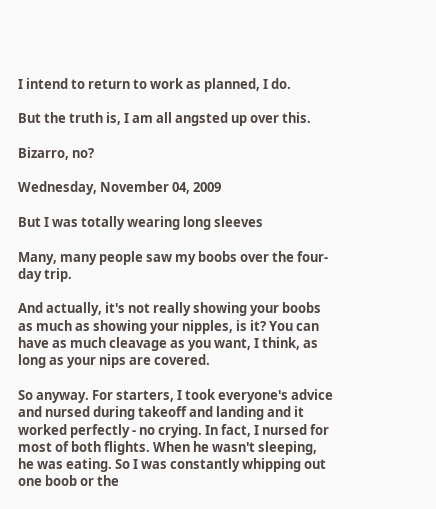I intend to return to work as planned, I do.

But the truth is, I am all angsted up over this.

Bizarro, no?

Wednesday, November 04, 2009

But I was totally wearing long sleeves

Many, many people saw my boobs over the four-day trip.

And actually, it's not really showing your boobs as much as showing your nipples, is it? You can have as much cleavage as you want, I think, as long as your nips are covered.

So anyway. For starters, I took everyone's advice and nursed during takeoff and landing and it worked perfectly - no crying. In fact, I nursed for most of both flights. When he wasn't sleeping, he was eating. So I was constantly whipping out one boob or the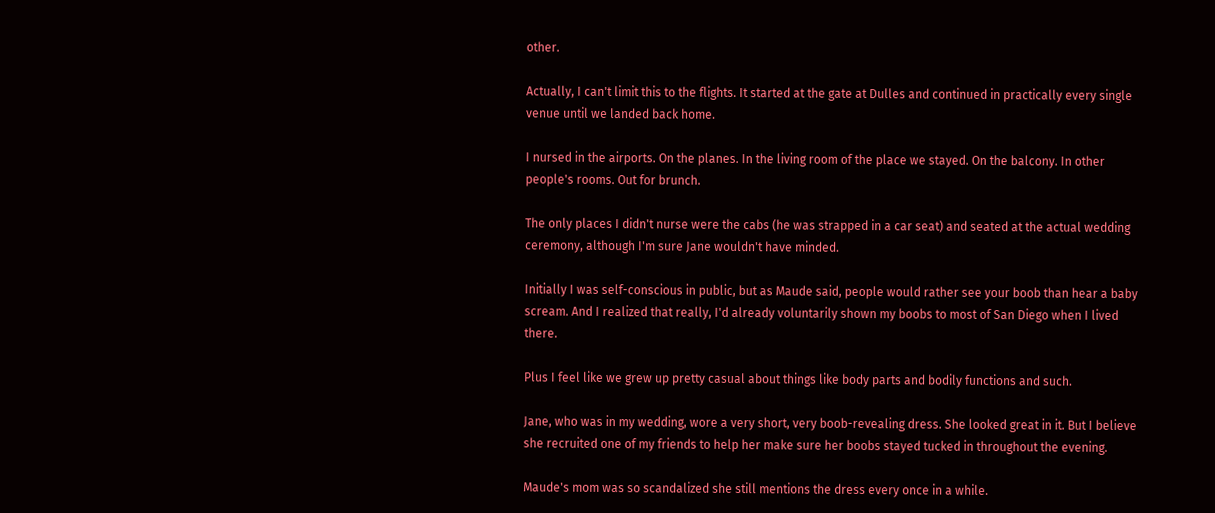other.

Actually, I can't limit this to the flights. It started at the gate at Dulles and continued in practically every single venue until we landed back home.

I nursed in the airports. On the planes. In the living room of the place we stayed. On the balcony. In other people's rooms. Out for brunch.

The only places I didn't nurse were the cabs (he was strapped in a car seat) and seated at the actual wedding ceremony, although I'm sure Jane wouldn't have minded.

Initially I was self-conscious in public, but as Maude said, people would rather see your boob than hear a baby scream. And I realized that really, I'd already voluntarily shown my boobs to most of San Diego when I lived there.

Plus I feel like we grew up pretty casual about things like body parts and bodily functions and such.

Jane, who was in my wedding, wore a very short, very boob-revealing dress. She looked great in it. But I believe she recruited one of my friends to help her make sure her boobs stayed tucked in throughout the evening.

Maude's mom was so scandalized she still mentions the dress every once in a while.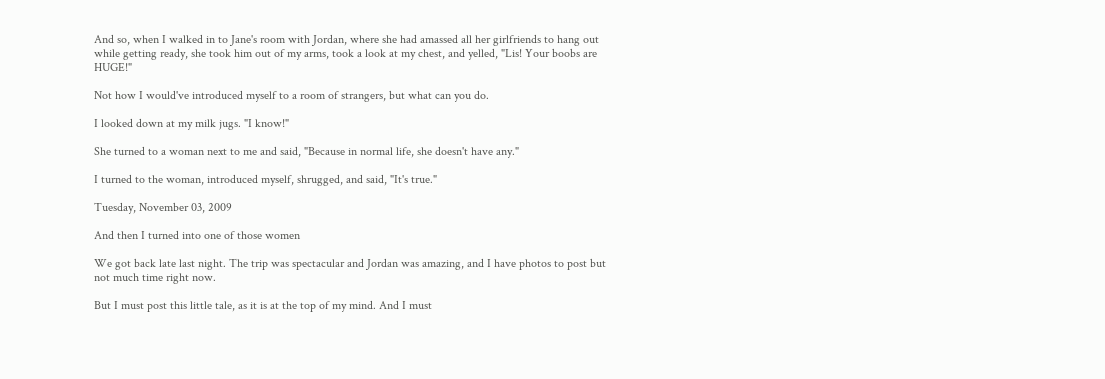And so, when I walked in to Jane's room with Jordan, where she had amassed all her girlfriends to hang out while getting ready, she took him out of my arms, took a look at my chest, and yelled, "Lis! Your boobs are HUGE!"

Not how I would've introduced myself to a room of strangers, but what can you do.

I looked down at my milk jugs. "I know!"

She turned to a woman next to me and said, "Because in normal life, she doesn't have any."

I turned to the woman, introduced myself, shrugged, and said, "It's true."

Tuesday, November 03, 2009

And then I turned into one of those women

We got back late last night. The trip was spectacular and Jordan was amazing, and I have photos to post but not much time right now.

But I must post this little tale, as it is at the top of my mind. And I must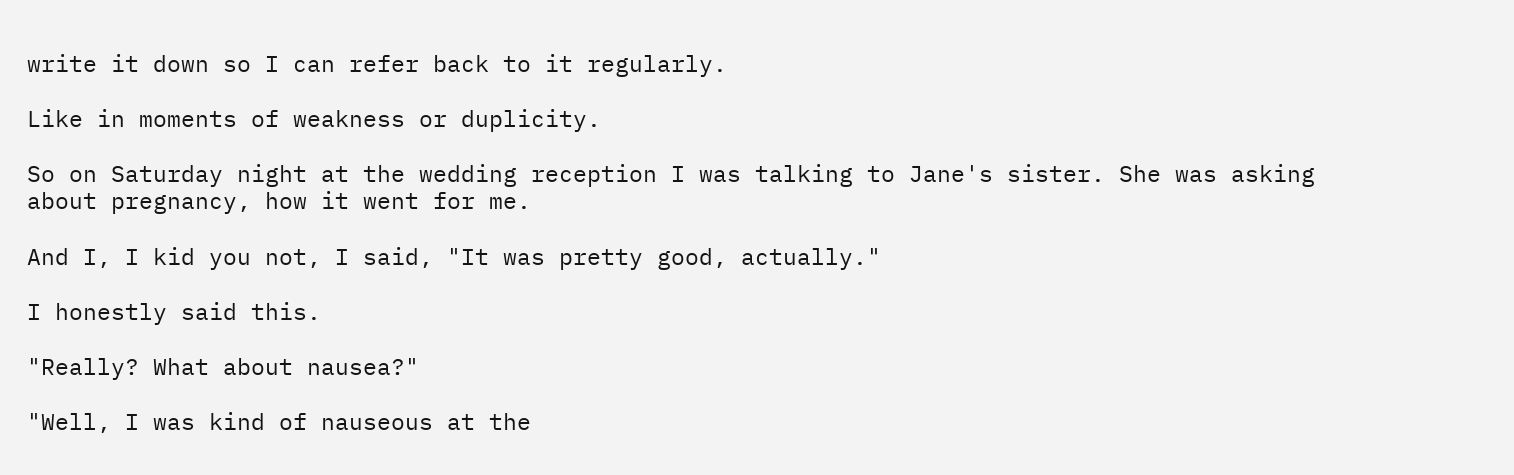write it down so I can refer back to it regularly.

Like in moments of weakness or duplicity.

So on Saturday night at the wedding reception I was talking to Jane's sister. She was asking about pregnancy, how it went for me.

And I, I kid you not, I said, "It was pretty good, actually."

I honestly said this.

"Really? What about nausea?"

"Well, I was kind of nauseous at the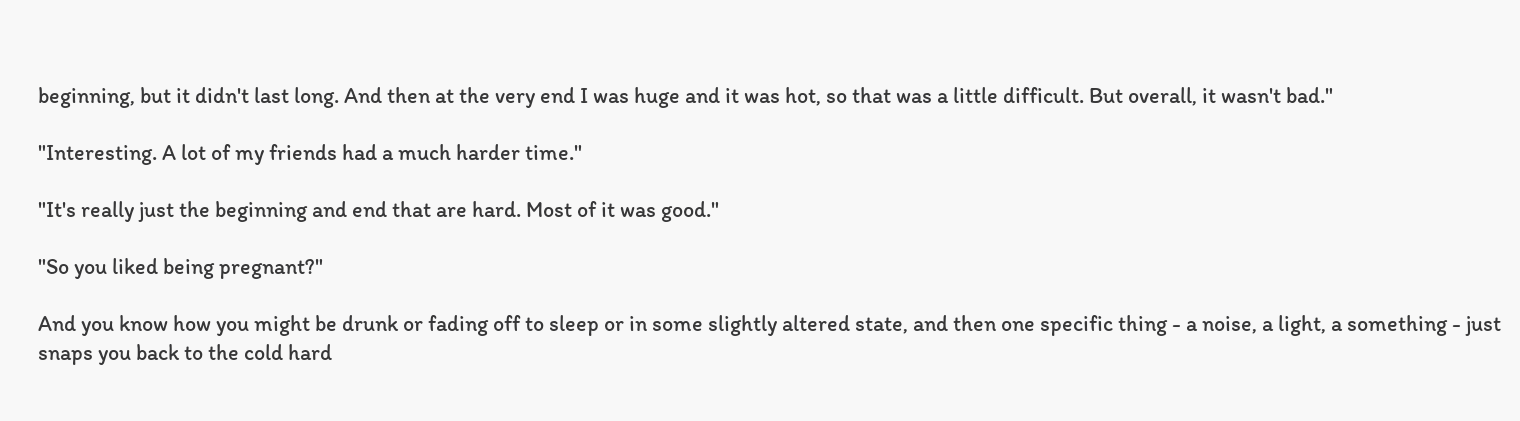beginning, but it didn't last long. And then at the very end I was huge and it was hot, so that was a little difficult. But overall, it wasn't bad."

"Interesting. A lot of my friends had a much harder time."

"It's really just the beginning and end that are hard. Most of it was good."

"So you liked being pregnant?"

And you know how you might be drunk or fading off to sleep or in some slightly altered state, and then one specific thing - a noise, a light, a something - just snaps you back to the cold hard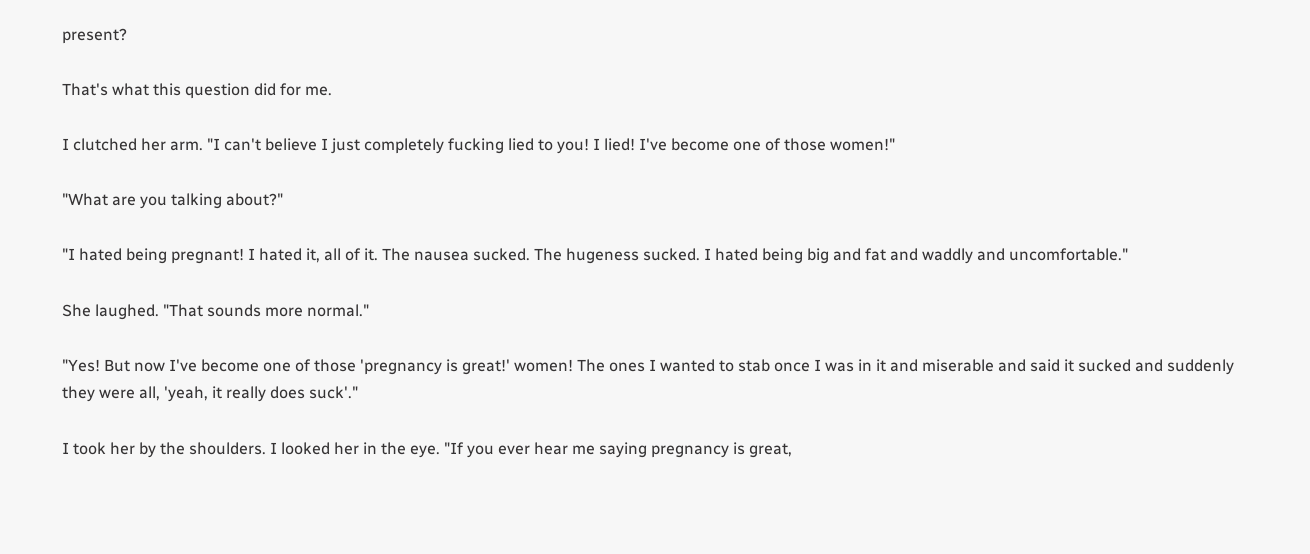present?

That's what this question did for me.

I clutched her arm. "I can't believe I just completely fucking lied to you! I lied! I've become one of those women!"

"What are you talking about?"

"I hated being pregnant! I hated it, all of it. The nausea sucked. The hugeness sucked. I hated being big and fat and waddly and uncomfortable."

She laughed. "That sounds more normal."

"Yes! But now I've become one of those 'pregnancy is great!' women! The ones I wanted to stab once I was in it and miserable and said it sucked and suddenly they were all, 'yeah, it really does suck'."

I took her by the shoulders. I looked her in the eye. "If you ever hear me saying pregnancy is great,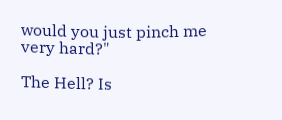would you just pinch me very hard?"

The Hell? Is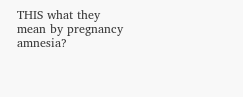THIS what they mean by pregnancy amnesia?